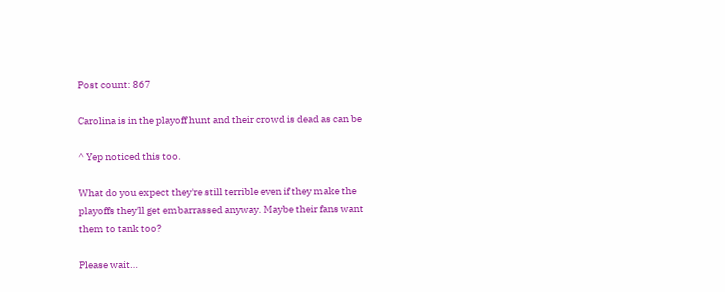Post count: 867

Carolina is in the playoff hunt and their crowd is dead as can be

^ Yep noticed this too.

What do you expect they're still terrible even if they make the playoffs they'll get embarrassed anyway. Maybe their fans want them to tank too?

Please wait…